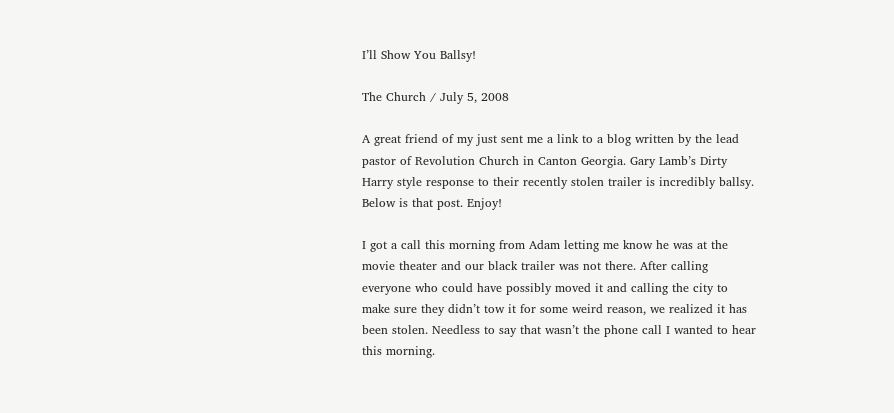I’ll Show You Ballsy!

The Church / July 5, 2008

A great friend of my just sent me a link to a blog written by the lead pastor of Revolution Church in Canton Georgia. Gary Lamb’s Dirty Harry style response to their recently stolen trailer is incredibly ballsy. Below is that post. Enjoy!

I got a call this morning from Adam letting me know he was at the movie theater and our black trailer was not there. After calling everyone who could have possibly moved it and calling the city to make sure they didn’t tow it for some weird reason, we realized it has been stolen. Needless to say that wasn’t the phone call I wanted to hear this morning.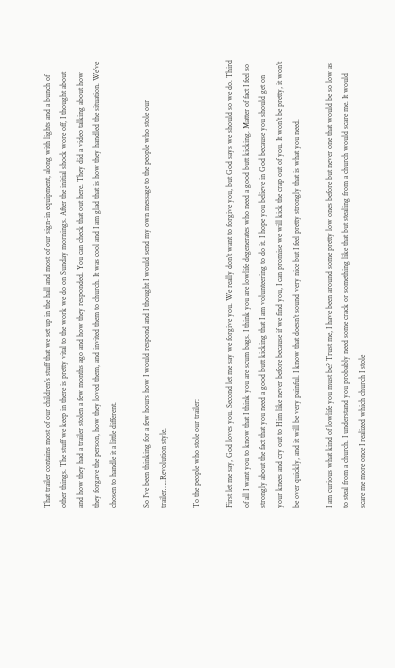That trailer contains most of our children’s stuff that we set up in the hall and most of our sign-in equipment, along with lights and a bunch of other things. The stuff we keep in there is pretty vital to the work we do on Sunday mornings. After the initial shock wore off, I thought about and how they had a trailer stolen a few months ago and how they responded. You can check that out here. They did a video talking about how they forgave the person, how they loved them, and invited them to church. It was cool and I am glad that is how they handled the situation. We’ve chosen to handle it a little different.

So I’ve been thinking for a few hours how I would respond and I thought I would send my own message to the people who stole our trailer…..Revolution style.

To the people who stole our trailer:

First let me say, God loves you. Second let me say we forgive you. We really don’t want to forgive you, but God says we should so we do. Third of all I want you to know that I think you are scum bags. I think you are lowlife degenerates who need a good butt kicking. Matter of fact I feel so strongly about the fact that you need a good butt kicking that I am volunteering to do it. I hope you believe in God because you should get on your knees and cry out to Him like never before because if we find you, I can promise we will kick the crap out of you. It won’t be pretty, it won’t be over quickly, and it will be very painful. I know that doesn’t sound very nice but I feel pretty strongly that is what you need.

I am curious what kind of lowlife you must be? Trust me, I have been around some pretty low ones before but never one that would be so low as to steal from a church. I understand you probably need some crack or something like that but stealing from a church would scare me. It would scare me more once I realized which church I stole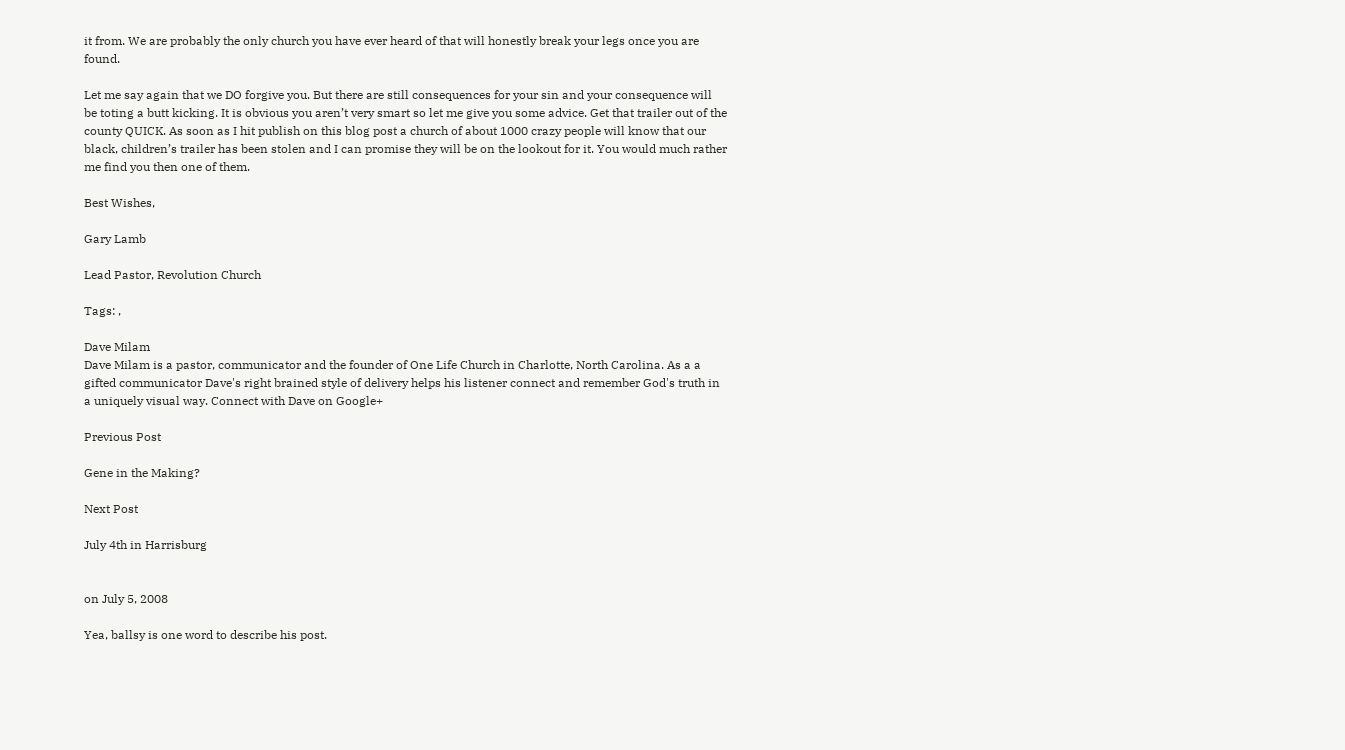it from. We are probably the only church you have ever heard of that will honestly break your legs once you are found.

Let me say again that we DO forgive you. But there are still consequences for your sin and your consequence will be toting a butt kicking. It is obvious you aren’t very smart so let me give you some advice. Get that trailer out of the county QUICK. As soon as I hit publish on this blog post a church of about 1000 crazy people will know that our black, children’s trailer has been stolen and I can promise they will be on the lookout for it. You would much rather me find you then one of them.

Best Wishes,

Gary Lamb

Lead Pastor, Revolution Church

Tags: ,

Dave Milam
Dave Milam is a pastor, communicator and the founder of One Life Church in Charlotte, North Carolina. As a a gifted communicator Dave's right brained style of delivery helps his listener connect and remember God's truth in a uniquely visual way. Connect with Dave on Google+

Previous Post

Gene in the Making?

Next Post

July 4th in Harrisburg


on July 5, 2008

Yea, ballsy is one word to describe his post.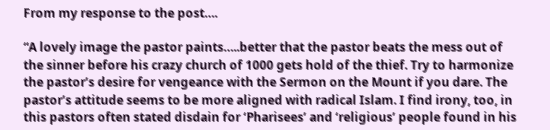From my response to the post….

“A lovely image the pastor paints…..better that the pastor beats the mess out of the sinner before his crazy church of 1000 gets hold of the thief. Try to harmonize the pastor’s desire for vengeance with the Sermon on the Mount if you dare. The pastor’s attitude seems to be more aligned with radical Islam. I find irony, too, in this pastors often stated disdain for ‘Pharisees’ and ‘religious’ people found in his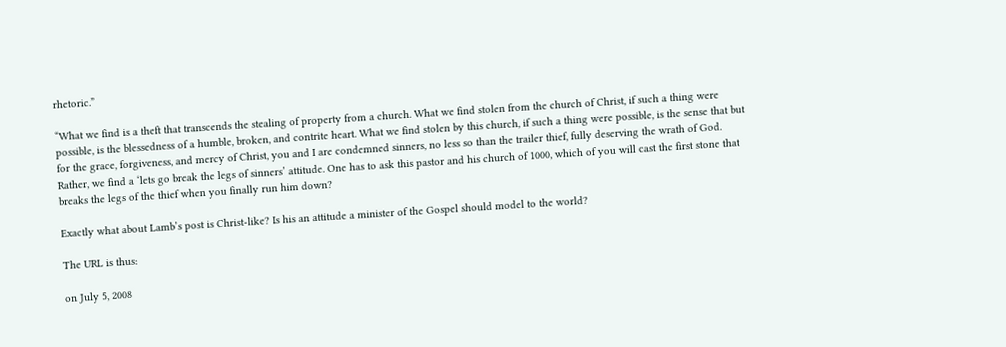rhetoric.”

“What we find is a theft that transcends the stealing of property from a church. What we find stolen from the church of Christ, if such a thing were possible, is the blessedness of a humble, broken, and contrite heart. What we find stolen by this church, if such a thing were possible, is the sense that but for the grace, forgiveness, and mercy of Christ, you and I are condemned sinners, no less so than the trailer thief, fully deserving the wrath of God. Rather, we find a ‘lets go break the legs of sinners’ attitude. One has to ask this pastor and his church of 1000, which of you will cast the first stone that breaks the legs of the thief when you finally run him down?

Exactly what about Lamb’s post is Christ-like? Is his an attitude a minister of the Gospel should model to the world?

The URL is thus:

on July 5, 2008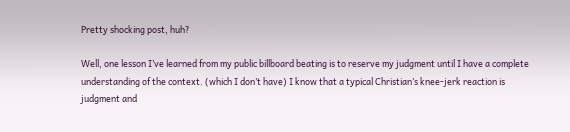Pretty shocking post, huh?

Well, one lesson I’ve learned from my public billboard beating is to reserve my judgment until I have a complete understanding of the context. (which I don’t have) I know that a typical Christian’s knee-jerk reaction is judgment and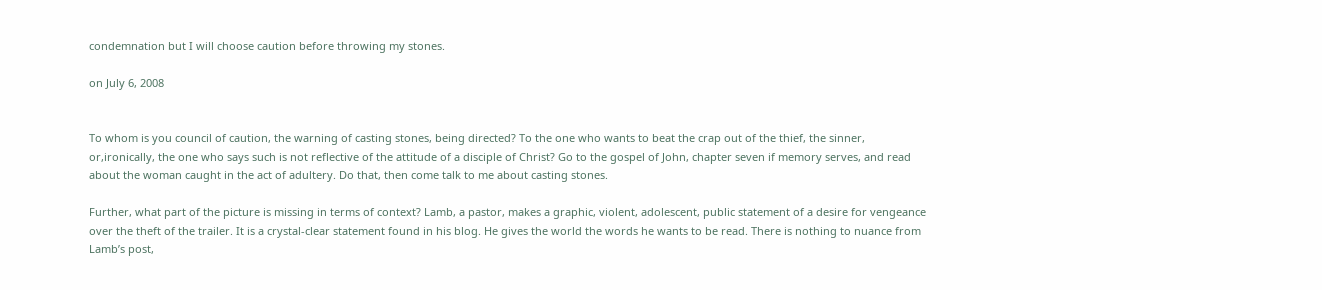condemnation but I will choose caution before throwing my stones.

on July 6, 2008


To whom is you council of caution, the warning of casting stones, being directed? To the one who wants to beat the crap out of the thief, the sinner, or,ironically, the one who says such is not reflective of the attitude of a disciple of Christ? Go to the gospel of John, chapter seven if memory serves, and read about the woman caught in the act of adultery. Do that, then come talk to me about casting stones.

Further, what part of the picture is missing in terms of context? Lamb, a pastor, makes a graphic, violent, adolescent, public statement of a desire for vengeance over the theft of the trailer. It is a crystal-clear statement found in his blog. He gives the world the words he wants to be read. There is nothing to nuance from Lamb’s post,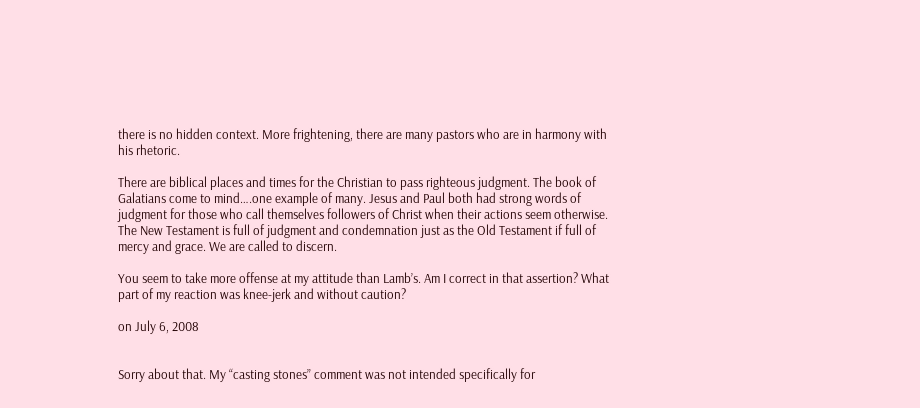there is no hidden context. More frightening, there are many pastors who are in harmony with his rhetoric.

There are biblical places and times for the Christian to pass righteous judgment. The book of Galatians come to mind….one example of many. Jesus and Paul both had strong words of judgment for those who call themselves followers of Christ when their actions seem otherwise. The New Testament is full of judgment and condemnation just as the Old Testament if full of mercy and grace. We are called to discern.

You seem to take more offense at my attitude than Lamb’s. Am I correct in that assertion? What part of my reaction was knee-jerk and without caution?

on July 6, 2008


Sorry about that. My “casting stones” comment was not intended specifically for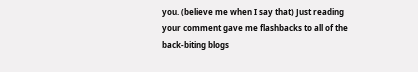you. (believe me when I say that) Just reading your comment gave me flashbacks to all of the back-biting blogs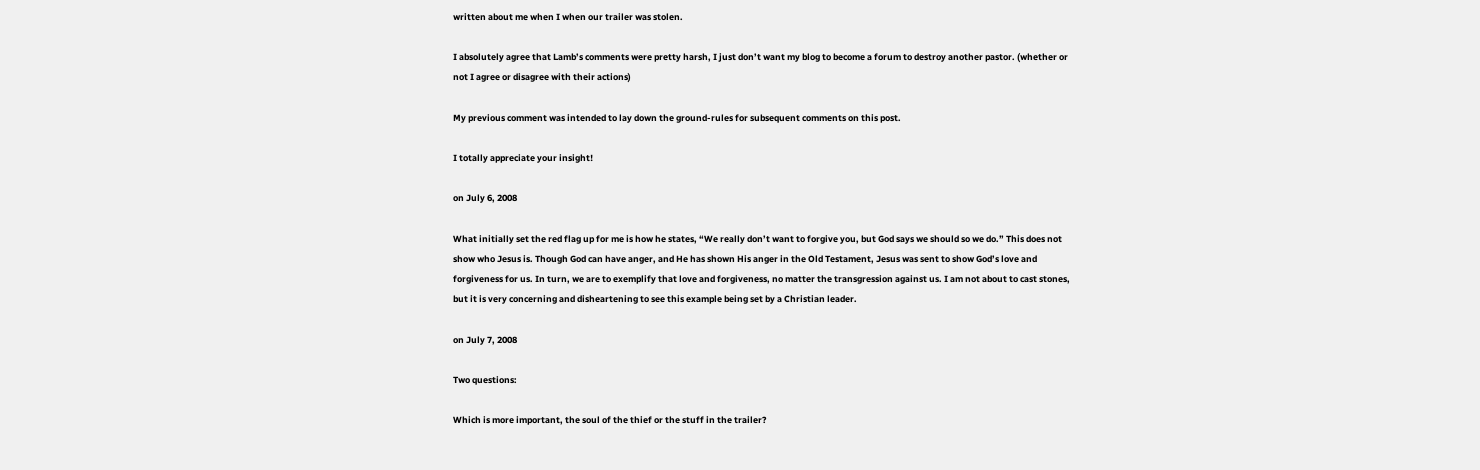written about me when I when our trailer was stolen.

I absolutely agree that Lamb’s comments were pretty harsh, I just don’t want my blog to become a forum to destroy another pastor. (whether or not I agree or disagree with their actions)

My previous comment was intended to lay down the ground-rules for subsequent comments on this post.

I totally appreciate your insight!

on July 6, 2008

What initially set the red flag up for me is how he states, “We really don’t want to forgive you, but God says we should so we do.” This does not show who Jesus is. Though God can have anger, and He has shown His anger in the Old Testament, Jesus was sent to show God’s love and forgiveness for us. In turn, we are to exemplify that love and forgiveness, no matter the transgression against us. I am not about to cast stones, but it is very concerning and disheartening to see this example being set by a Christian leader.

on July 7, 2008

Two questions:

Which is more important, the soul of the thief or the stuff in the trailer?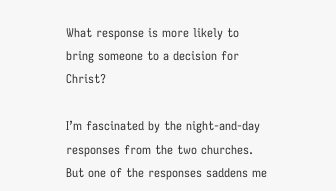What response is more likely to bring someone to a decision for Christ?

I’m fascinated by the night-and-day responses from the two churches. But one of the responses saddens me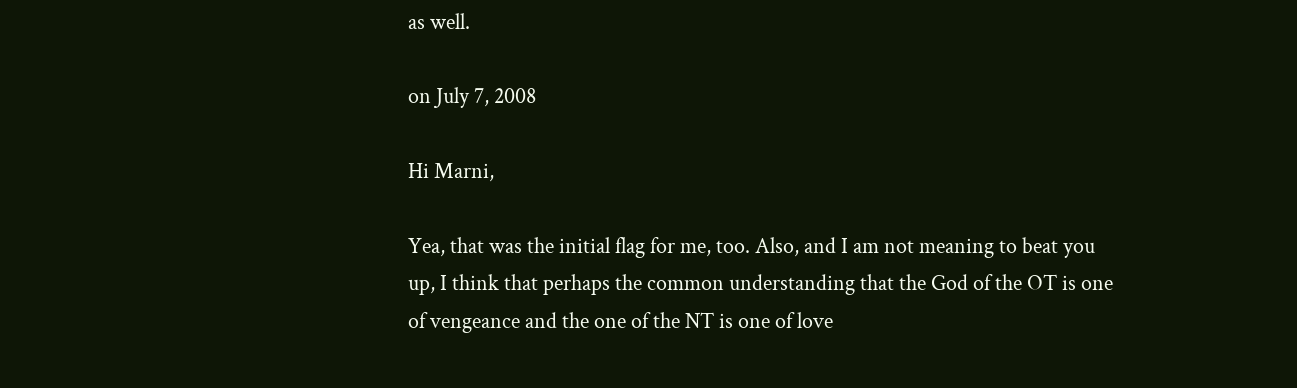as well.

on July 7, 2008

Hi Marni,

Yea, that was the initial flag for me, too. Also, and I am not meaning to beat you up, I think that perhaps the common understanding that the God of the OT is one of vengeance and the one of the NT is one of love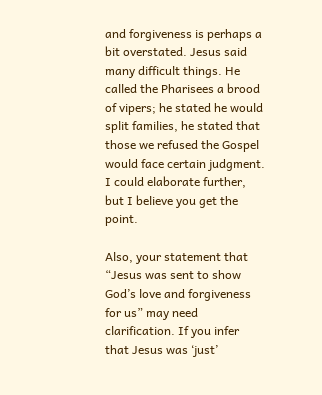and forgiveness is perhaps a bit overstated. Jesus said many difficult things. He called the Pharisees a brood of vipers; he stated he would split families, he stated that those we refused the Gospel would face certain judgment. I could elaborate further, but I believe you get the point.

Also, your statement that “Jesus was sent to show God’s love and forgiveness for us” may need clarification. If you infer that Jesus was ‘just’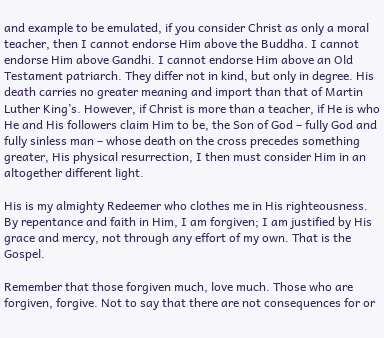and example to be emulated, if you consider Christ as only a moral teacher, then I cannot endorse Him above the Buddha. I cannot endorse Him above Gandhi. I cannot endorse Him above an Old Testament patriarch. They differ not in kind, but only in degree. His death carries no greater meaning and import than that of Martin Luther King’s. However, if Christ is more than a teacher, if He is who He and His followers claim Him to be, the Son of God – fully God and fully sinless man – whose death on the cross precedes something greater, His physical resurrection, I then must consider Him in an altogether different light.

His is my almighty Redeemer who clothes me in His righteousness. By repentance and faith in Him, I am forgiven; I am justified by His grace and mercy, not through any effort of my own. That is the Gospel.

Remember that those forgiven much, love much. Those who are forgiven, forgive. Not to say that there are not consequences for or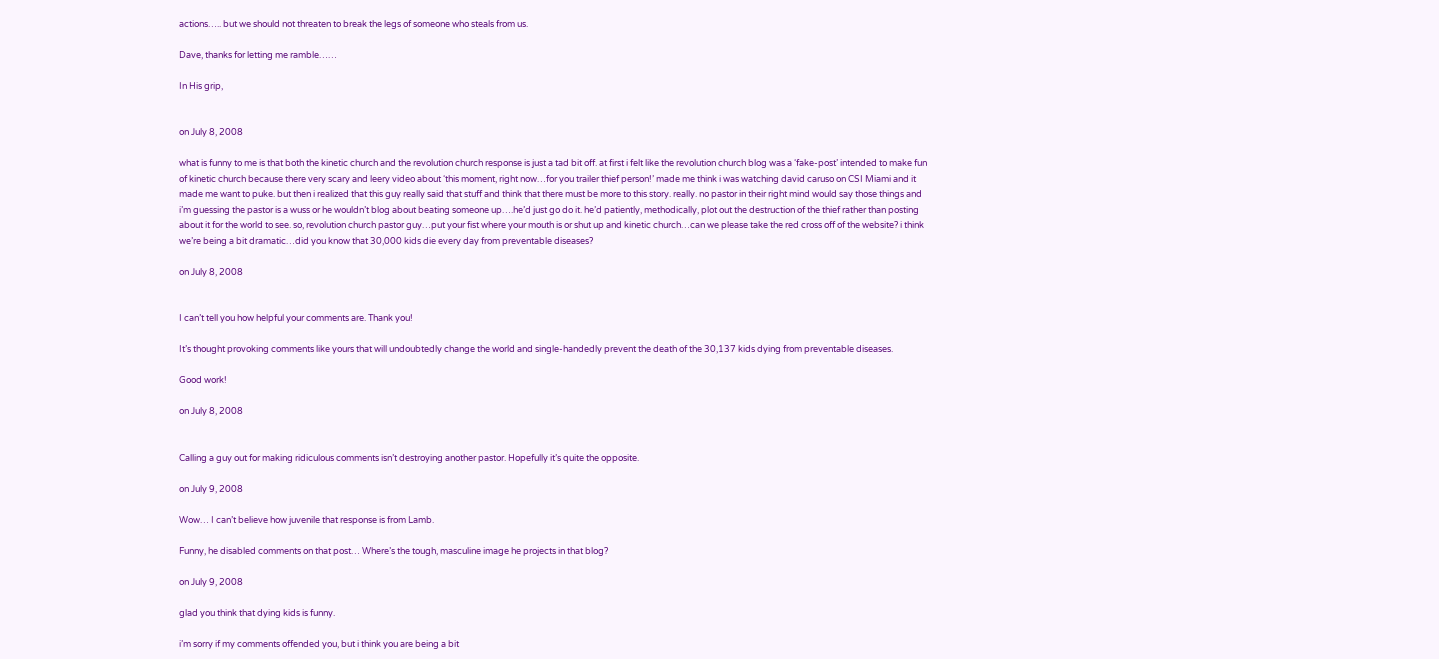actions….. but we should not threaten to break the legs of someone who steals from us.

Dave, thanks for letting me ramble……

In His grip,


on July 8, 2008

what is funny to me is that both the kinetic church and the revolution church response is just a tad bit off. at first i felt like the revolution church blog was a ‘fake-post’ intended to make fun of kinetic church because there very scary and leery video about ‘this moment, right now…for you trailer thief person!’ made me think i was watching david caruso on CSI Miami and it made me want to puke. but then i realized that this guy really said that stuff and think that there must be more to this story. really. no pastor in their right mind would say those things and i’m guessing the pastor is a wuss or he wouldn’t blog about beating someone up….he’d just go do it. he’d patiently, methodically, plot out the destruction of the thief rather than posting about it for the world to see. so, revolution church pastor guy…put your fist where your mouth is or shut up and kinetic church…can we please take the red cross off of the website? i think we’re being a bit dramatic…did you know that 30,000 kids die every day from preventable diseases?

on July 8, 2008


I can’t tell you how helpful your comments are. Thank you!

It’s thought provoking comments like yours that will undoubtedly change the world and single-handedly prevent the death of the 30,137 kids dying from preventable diseases.

Good work!

on July 8, 2008


Calling a guy out for making ridiculous comments isn’t destroying another pastor. Hopefully it’s quite the opposite.

on July 9, 2008

Wow… I can’t believe how juvenile that response is from Lamb.

Funny, he disabled comments on that post… Where’s the tough, masculine image he projects in that blog?

on July 9, 2008

glad you think that dying kids is funny.

i’m sorry if my comments offended you, but i think you are being a bit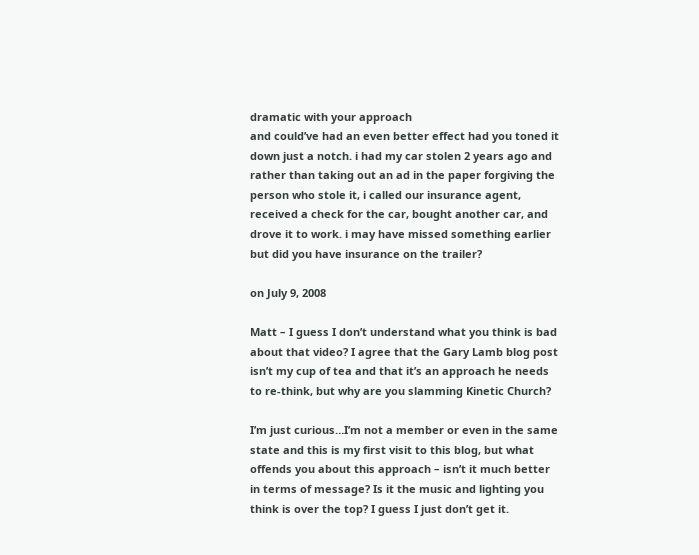dramatic with your approach
and could’ve had an even better effect had you toned it down just a notch. i had my car stolen 2 years ago and rather than taking out an ad in the paper forgiving the person who stole it, i called our insurance agent, received a check for the car, bought another car, and drove it to work. i may have missed something earlier but did you have insurance on the trailer?

on July 9, 2008

Matt – I guess I don’t understand what you think is bad about that video? I agree that the Gary Lamb blog post isn’t my cup of tea and that it’s an approach he needs to re-think, but why are you slamming Kinetic Church?

I’m just curious…I’m not a member or even in the same state and this is my first visit to this blog, but what offends you about this approach – isn’t it much better in terms of message? Is it the music and lighting you think is over the top? I guess I just don’t get it.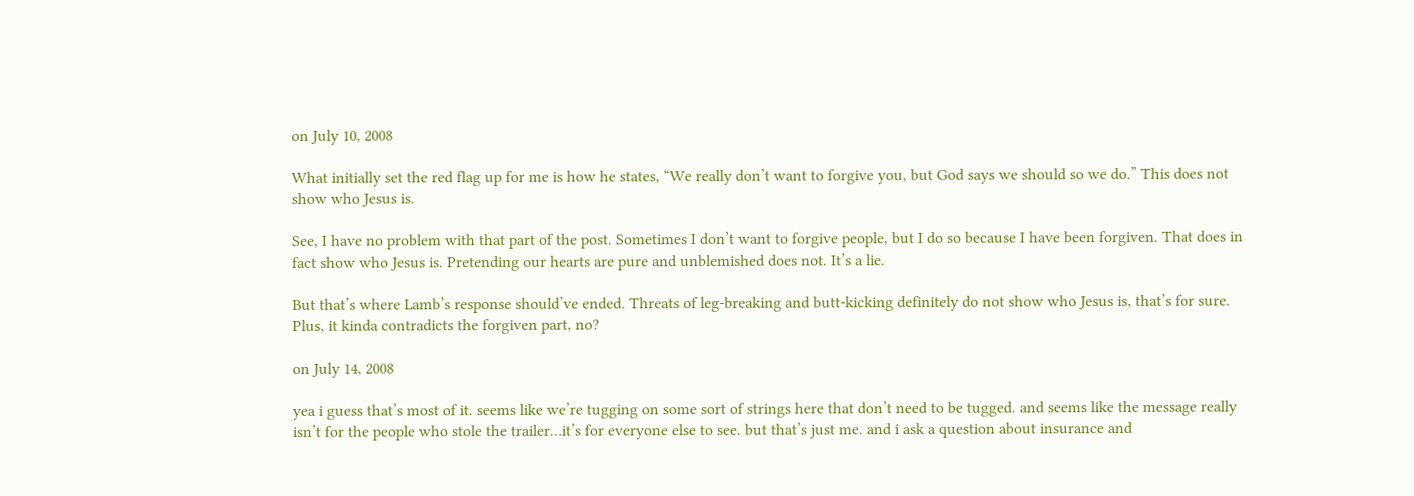on July 10, 2008

What initially set the red flag up for me is how he states, “We really don’t want to forgive you, but God says we should so we do.” This does not show who Jesus is.

See, I have no problem with that part of the post. Sometimes I don’t want to forgive people, but I do so because I have been forgiven. That does in fact show who Jesus is. Pretending our hearts are pure and unblemished does not. It’s a lie.

But that’s where Lamb’s response should’ve ended. Threats of leg-breaking and butt-kicking definitely do not show who Jesus is, that’s for sure. Plus, it kinda contradicts the forgiven part, no?

on July 14, 2008

yea i guess that’s most of it. seems like we’re tugging on some sort of strings here that don’t need to be tugged. and seems like the message really isn’t for the people who stole the trailer…it’s for everyone else to see. but that’s just me. and i ask a question about insurance and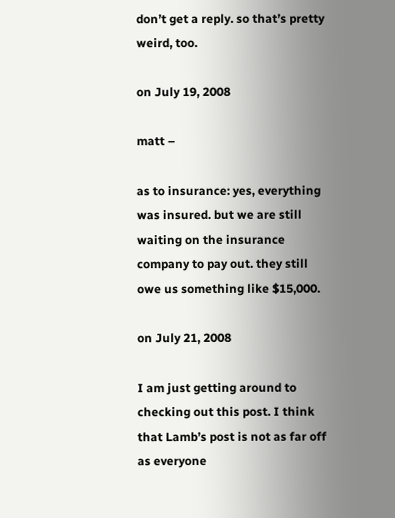don’t get a reply. so that’s pretty weird, too.

on July 19, 2008

matt –

as to insurance: yes, everything was insured. but we are still waiting on the insurance company to pay out. they still owe us something like $15,000.

on July 21, 2008

I am just getting around to checking out this post. I think that Lamb’s post is not as far off as everyone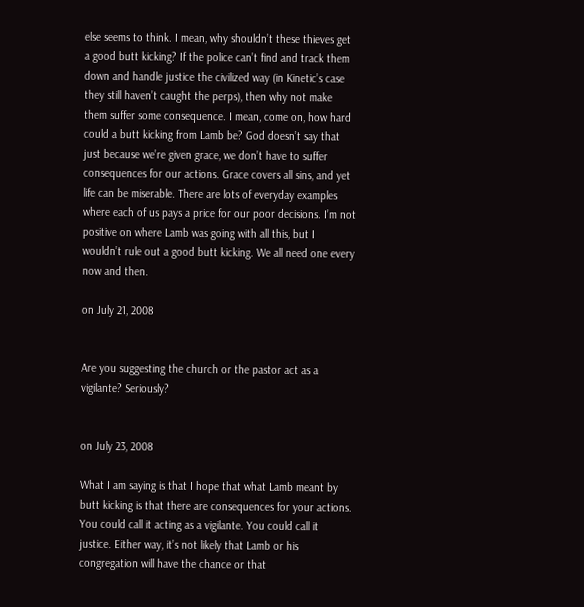else seems to think. I mean, why shouldn’t these thieves get a good butt kicking? If the police can’t find and track them down and handle justice the civilized way (in Kinetic’s case they still haven’t caught the perps), then why not make them suffer some consequence. I mean, come on, how hard could a butt kicking from Lamb be? God doesn’t say that just because we’re given grace, we don’t have to suffer consequences for our actions. Grace covers all sins, and yet life can be miserable. There are lots of everyday examples where each of us pays a price for our poor decisions. I’m not positive on where Lamb was going with all this, but I wouldn’t rule out a good butt kicking. We all need one every now and then.

on July 21, 2008


Are you suggesting the church or the pastor act as a vigilante? Seriously?


on July 23, 2008

What I am saying is that I hope that what Lamb meant by butt kicking is that there are consequences for your actions. You could call it acting as a vigilante. You could call it justice. Either way, it’s not likely that Lamb or his congregation will have the chance or that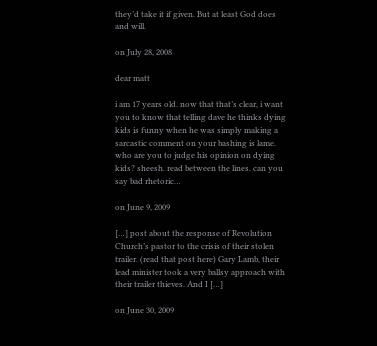they’d take it if given. But at least God does and will.

on July 28, 2008

dear matt

i am 17 years old. now that that’s clear, i want you to know that telling dave he thinks dying kids is funny when he was simply making a sarcastic comment on your bashing is lame. who are you to judge his opinion on dying kids? sheesh. read between the lines. can you say bad rhetoric…

on June 9, 2009

[…] post about the response of Revolution Church’s pastor to the crisis of their stolen trailer. (read that post here) Gary Lamb, their lead minister took a very ballsy approach with their trailer thieves. And I […]

on June 30, 2009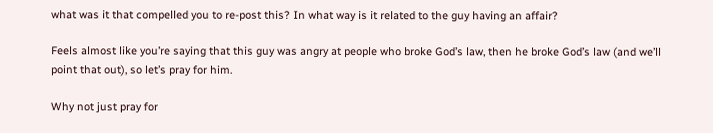what was it that compelled you to re-post this? In what way is it related to the guy having an affair?

Feels almost like you’re saying that this guy was angry at people who broke God’s law, then he broke God’s law (and we’ll point that out), so let’s pray for him.

Why not just pray for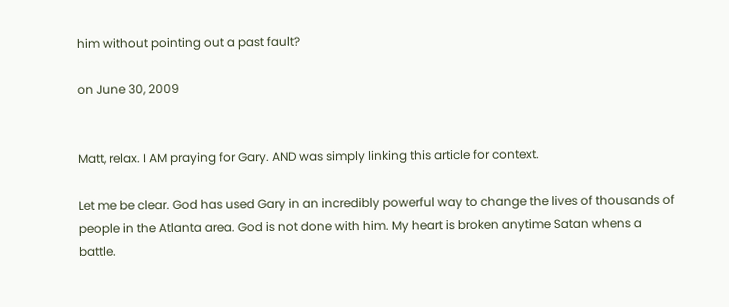him without pointing out a past fault?

on June 30, 2009


Matt, relax. I AM praying for Gary. AND was simply linking this article for context.

Let me be clear. God has used Gary in an incredibly powerful way to change the lives of thousands of people in the Atlanta area. God is not done with him. My heart is broken anytime Satan whens a battle.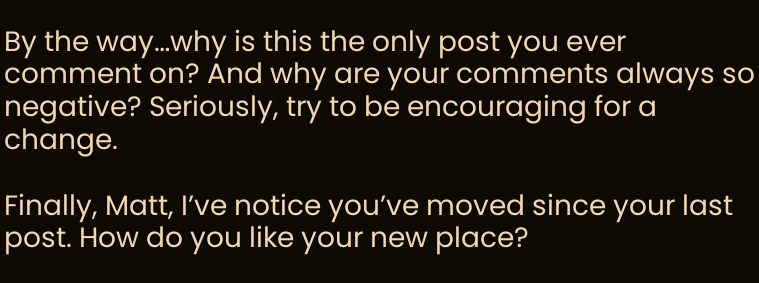By the way…why is this the only post you ever comment on? And why are your comments always so negative? Seriously, try to be encouraging for a change.

Finally, Matt, I’ve notice you’ve moved since your last post. How do you like your new place?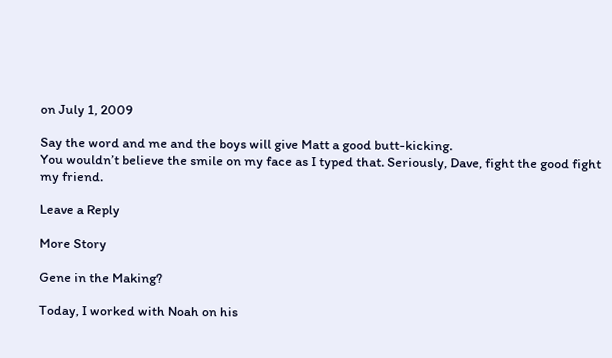on July 1, 2009

Say the word and me and the boys will give Matt a good butt-kicking.
You wouldn’t believe the smile on my face as I typed that. Seriously, Dave, fight the good fight my friend.

Leave a Reply

More Story

Gene in the Making?

Today, I worked with Noah on his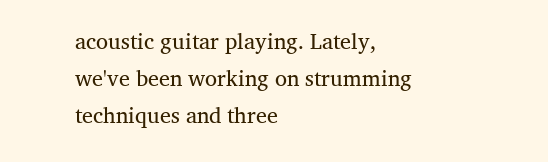acoustic guitar playing. Lately, we've been working on strumming techniques and three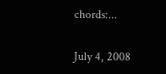chords:...

July 4, 2008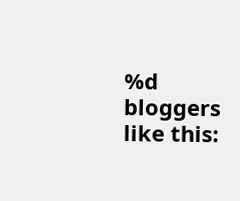%d bloggers like this: